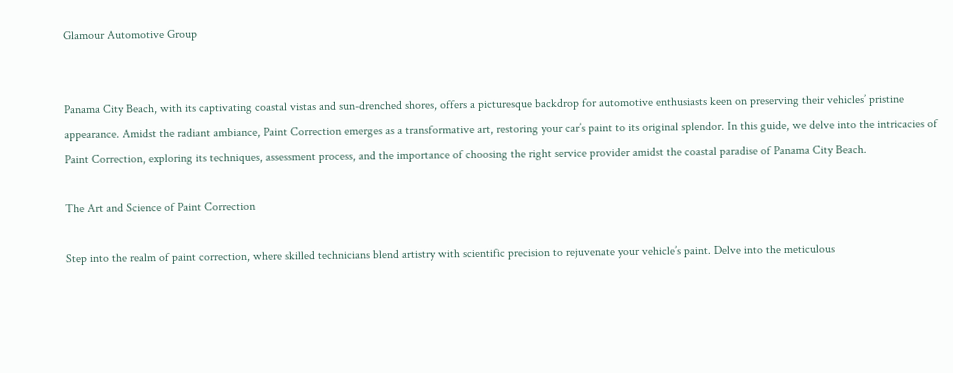Glamour Automotive Group


Panama City Beach, with its captivating coastal vistas and sun-drenched shores, offers a picturesque backdrop for automotive enthusiasts keen on preserving their vehicles’ pristine appearance. Amidst the radiant ambiance, Paint Correction emerges as a transformative art, restoring your car’s paint to its original splendor. In this guide, we delve into the intricacies of Paint Correction, exploring its techniques, assessment process, and the importance of choosing the right service provider amidst the coastal paradise of Panama City Beach.

The Art and Science of Paint Correction

Step into the realm of paint correction, where skilled technicians blend artistry with scientific precision to rejuvenate your vehicle’s paint. Delve into the meticulous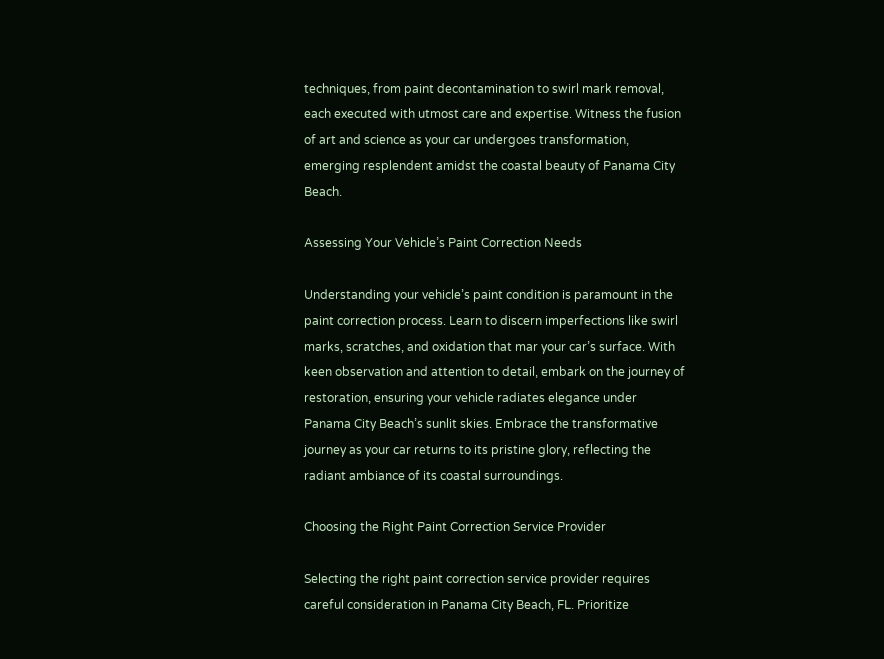techniques, from paint decontamination to swirl mark removal, each executed with utmost care and expertise. Witness the fusion of art and science as your car undergoes transformation, emerging resplendent amidst the coastal beauty of Panama City Beach.

Assessing Your Vehicle’s Paint Correction Needs

Understanding your vehicle’s paint condition is paramount in the paint correction process. Learn to discern imperfections like swirl marks, scratches, and oxidation that mar your car’s surface. With keen observation and attention to detail, embark on the journey of restoration, ensuring your vehicle radiates elegance under Panama City Beach’s sunlit skies. Embrace the transformative journey as your car returns to its pristine glory, reflecting the radiant ambiance of its coastal surroundings.

Choosing the Right Paint Correction Service Provider

Selecting the right paint correction service provider requires careful consideration in Panama City Beach, FL. Prioritize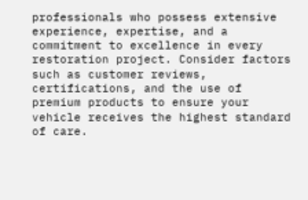professionals who possess extensive experience, expertise, and a commitment to excellence in every restoration project. Consider factors such as customer reviews, certifications, and the use of premium products to ensure your vehicle receives the highest standard of care.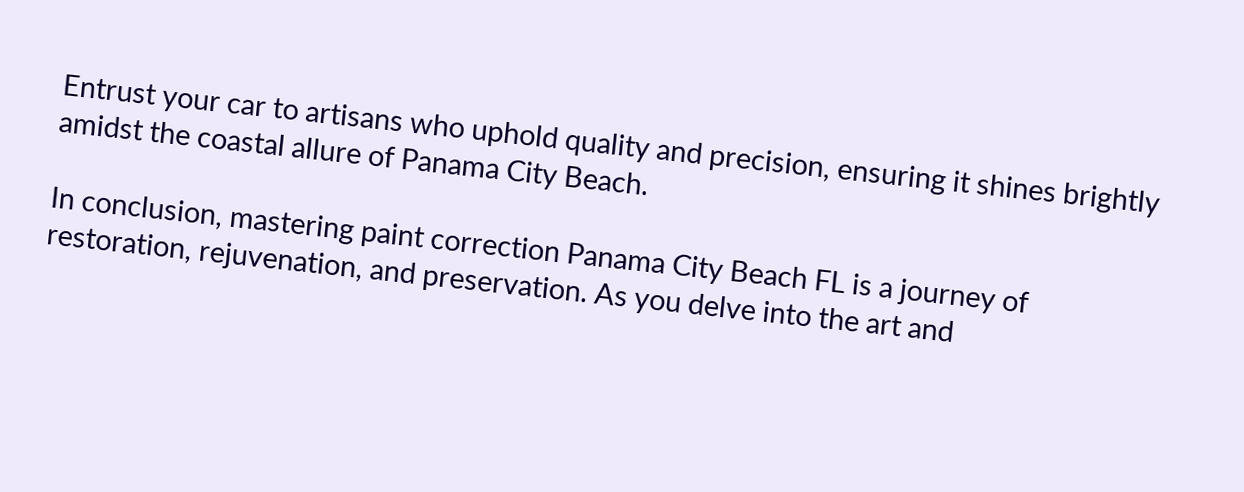Entrust your car to artisans who uphold quality and precision, ensuring it shines brightly amidst the coastal allure of Panama City Beach.

In conclusion, mastering paint correction Panama City Beach FL is a journey of restoration, rejuvenation, and preservation. As you delve into the art and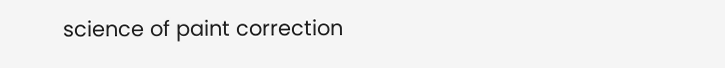science of paint correction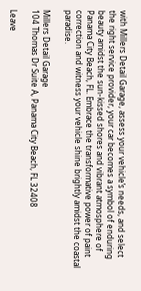with Millers Detail Garage, assess your vehicle’s needs, and select the right service provider, your car becomes a symbol of enduring beauty amidst the sun-kissed shores and vibrant atmosphere of Panama City Beach, FL. Embrace the transformative power of paint correction and witness your vehicle shine brightly amidst the coastal paradise.

Millers Detail Garage
104 Thomas Dr Suite A, Panama City Beach, FL 32408

Leave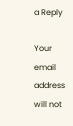a Reply

Your email address will not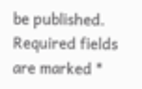be published. Required fields are marked *